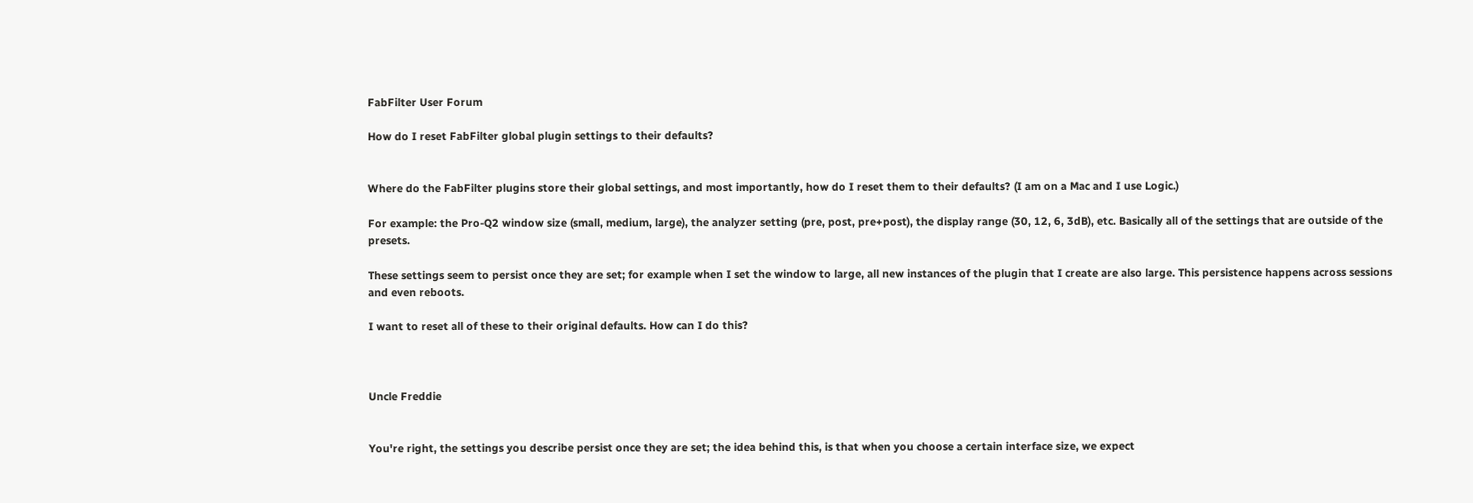FabFilter User Forum

How do I reset FabFilter global plugin settings to their defaults?


Where do the FabFilter plugins store their global settings, and most importantly, how do I reset them to their defaults? (I am on a Mac and I use Logic.)

For example: the Pro-Q2 window size (small, medium, large), the analyzer setting (pre, post, pre+post), the display range (30, 12, 6, 3dB), etc. Basically all of the settings that are outside of the presets.

These settings seem to persist once they are set; for example when I set the window to large, all new instances of the plugin that I create are also large. This persistence happens across sessions and even reboots.

I want to reset all of these to their original defaults. How can I do this?



Uncle Freddie


You're right, the settings you describe persist once they are set; the idea behind this, is that when you choose a certain interface size, we expect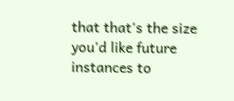that that's the size you'd like future instances to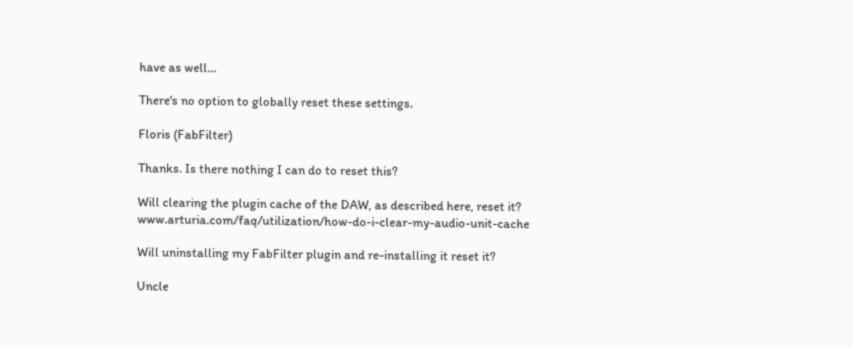have as well...

There's no option to globally reset these settings.

Floris (FabFilter)

Thanks. Is there nothing I can do to reset this?

Will clearing the plugin cache of the DAW, as described here, reset it? www.arturia.com/faq/utilization/how-do-i-clear-my-audio-unit-cache

Will uninstalling my FabFilter plugin and re-installing it reset it?

Uncle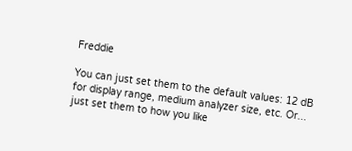Freddie

You can just set them to the default values: 12 dB for display range, medium analyzer size, etc. Or... just set them to how you like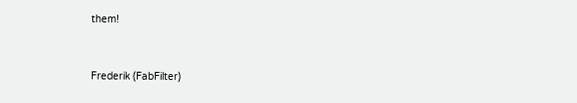them!


Frederik (FabFilter)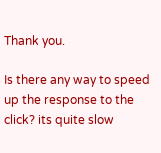Thank you.

Is there any way to speed up the response to the click? its quite slow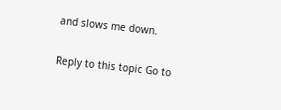and slows me down.

Reply to this topic Go to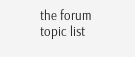the forum topic list